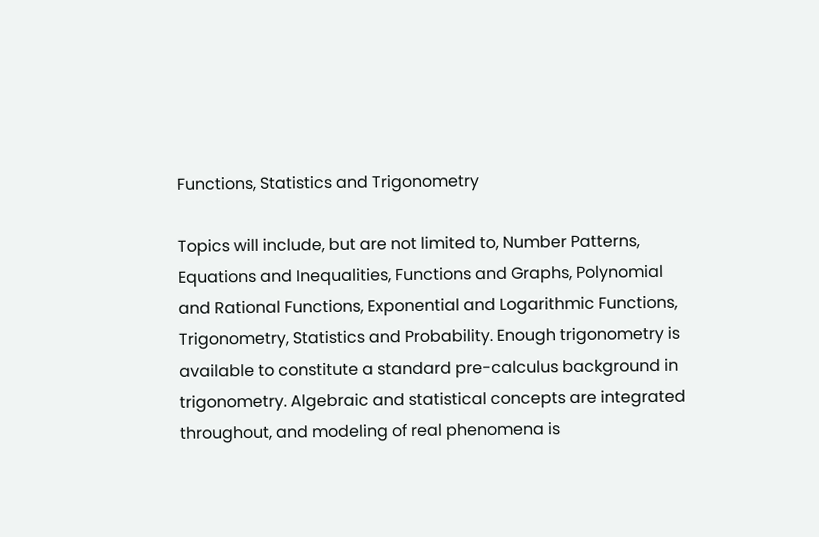Functions, Statistics and Trigonometry

Topics will include, but are not limited to, Number Patterns, Equations and Inequalities, Functions and Graphs, Polynomial and Rational Functions, Exponential and Logarithmic Functions, Trigonometry, Statistics and Probability. Enough trigonometry is available to constitute a standard pre-calculus background in trigonometry. Algebraic and statistical concepts are integrated throughout, and modeling of real phenomena is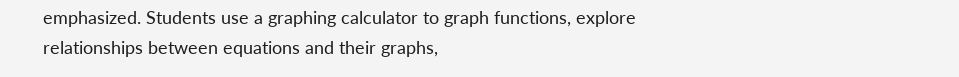emphasized. Students use a graphing calculator to graph functions, explore relationships between equations and their graphs,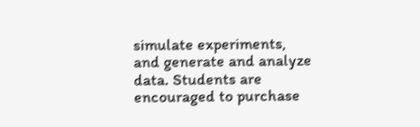simulate experiments, and generate and analyze data. Students are encouraged to purchase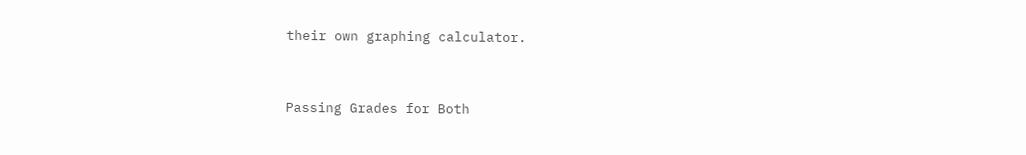their own graphing calculator.


Passing Grades for Both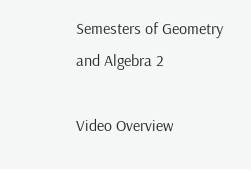Semesters of Geometry and Algebra 2

Video Overview